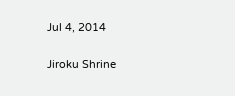Jul 4, 2014

Jiroku Shrine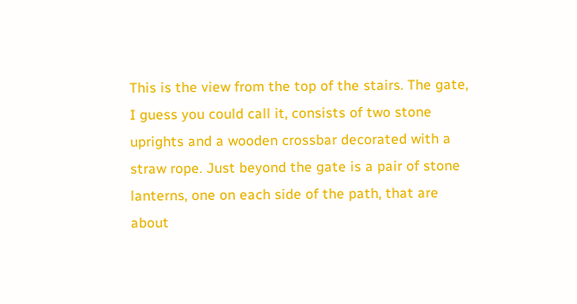This is the view from the top of the stairs. The gate, I guess you could call it, consists of two stone uprights and a wooden crossbar decorated with a straw rope. Just beyond the gate is a pair of stone lanterns, one on each side of the path, that are about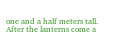one and a half meters tall. After the lanterns come a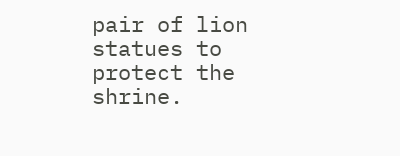pair of lion statues to protect the shrine.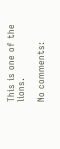This is one of the lions.

No comments: